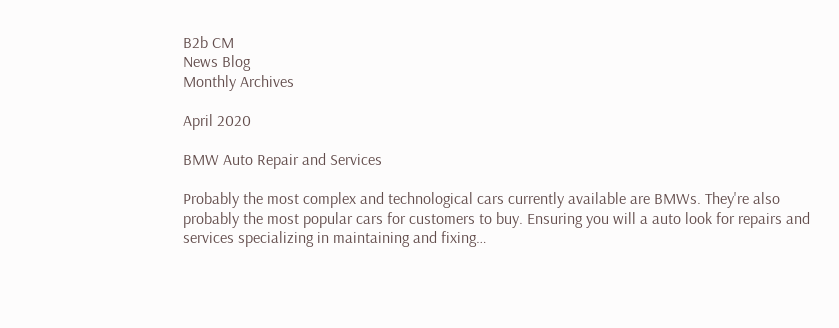B2b CM
News Blog
Monthly Archives

April 2020

BMW Auto Repair and Services

Probably the most complex and technological cars currently available are BMWs. They're also probably the most popular cars for customers to buy. Ensuring you will a auto look for repairs and services specializing in maintaining and fixing…